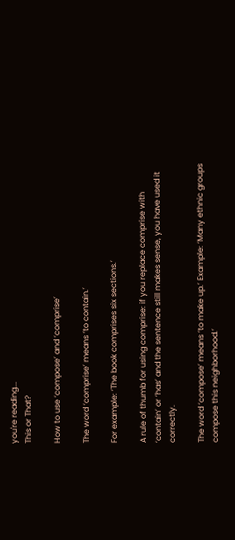you're reading...
This or That?

How to use ‘compose’ and ‘comprise’

The word ‘comprise’ means ‘to contain.’

For example: ‘The book comprises six sections.’

A rule of thumb for using comprise: if you replace comprise with ‘contain’ or ‘has’ and the sentence still makes sense, you have used it correctly.

The word ‘compose’ means ‘to make up.’ Example: ‘Many ethnic groups compose this neighborhood.’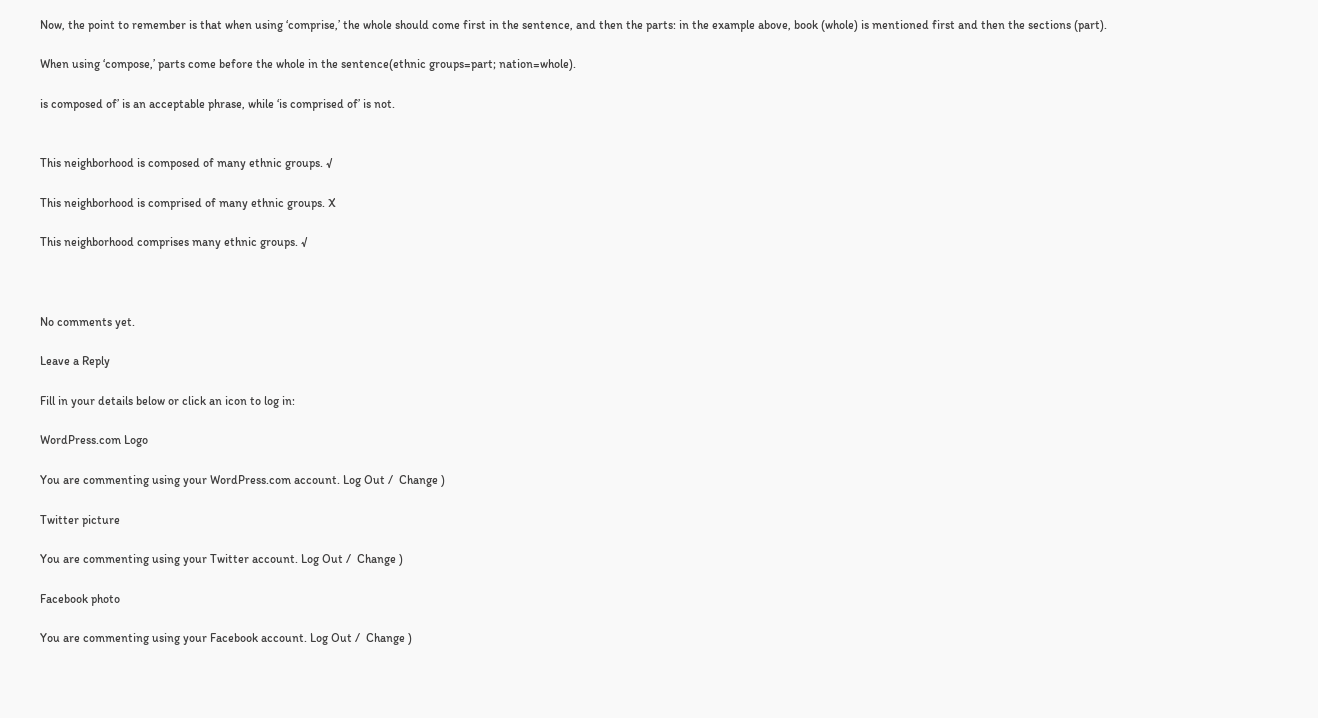Now, the point to remember is that when using ‘comprise,’ the whole should come first in the sentence, and then the parts: in the example above, book (whole) is mentioned first and then the sections (part).

When using ‘compose,’ parts come before the whole in the sentence(ethnic groups=part; nation=whole).

is composed of’ is an acceptable phrase, while ‘is comprised of’ is not.


This neighborhood is composed of many ethnic groups. √

This neighborhood is comprised of many ethnic groups. X

This neighborhood comprises many ethnic groups. √



No comments yet.

Leave a Reply

Fill in your details below or click an icon to log in:

WordPress.com Logo

You are commenting using your WordPress.com account. Log Out /  Change )

Twitter picture

You are commenting using your Twitter account. Log Out /  Change )

Facebook photo

You are commenting using your Facebook account. Log Out /  Change )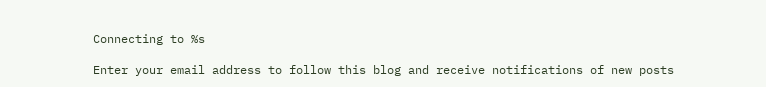Connecting to %s

Enter your email address to follow this blog and receive notifications of new posts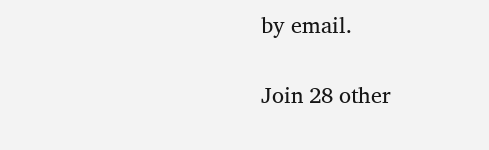by email.

Join 28 other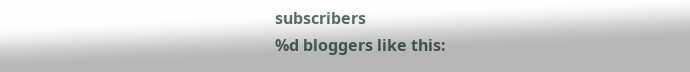subscribers
%d bloggers like this: